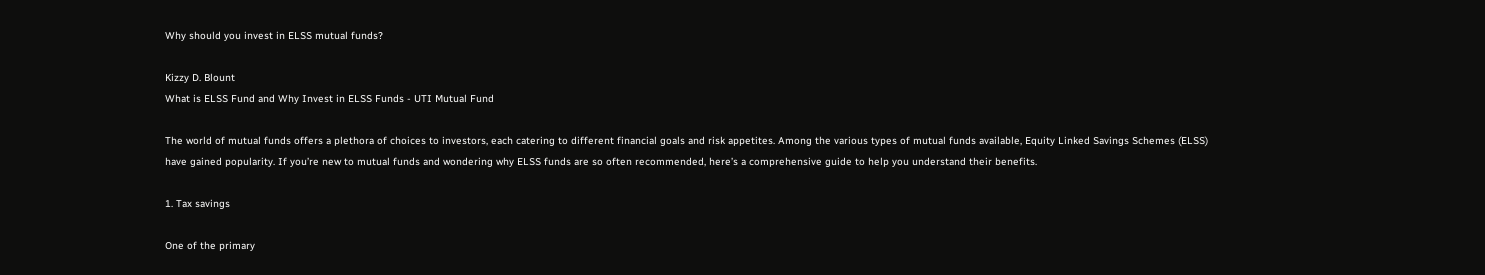Why should you invest in ELSS mutual funds?

Kizzy D. Blount
What is ELSS Fund and Why Invest in ELSS Funds - UTI Mutual Fund

The world of mutual funds offers a plethora of choices to investors, each catering to different financial goals and risk appetites. Among the various types of mutual funds available, Equity Linked Savings Schemes (ELSS) have gained popularity. If you’re new to mutual funds and wondering why ELSS funds are so often recommended, here’s a comprehensive guide to help you understand their benefits.

1. Tax savings

One of the primary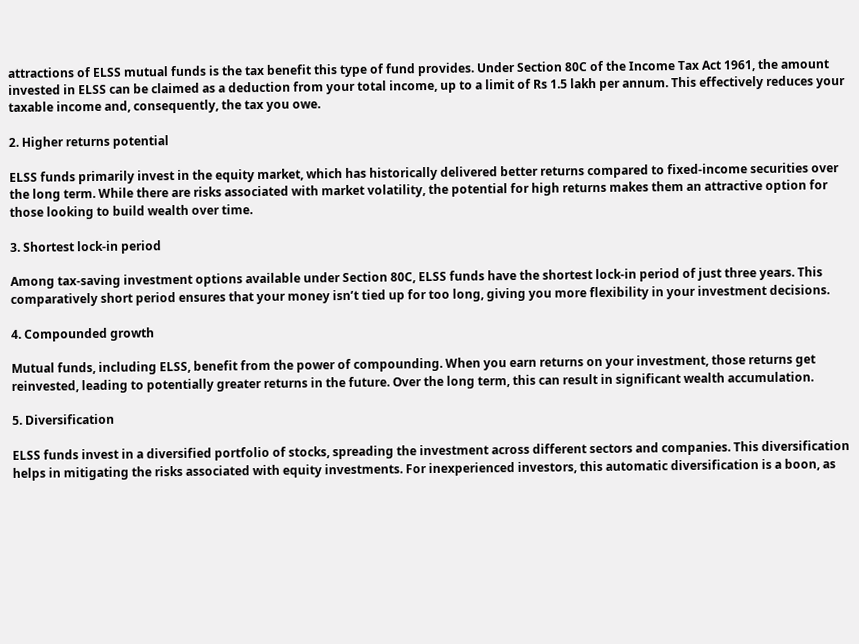attractions of ELSS mutual funds is the tax benefit this type of fund provides. Under Section 80C of the Income Tax Act 1961, the amount invested in ELSS can be claimed as a deduction from your total income, up to a limit of Rs 1.5 lakh per annum. This effectively reduces your taxable income and, consequently, the tax you owe.

2. Higher returns potential

ELSS funds primarily invest in the equity market, which has historically delivered better returns compared to fixed-income securities over the long term. While there are risks associated with market volatility, the potential for high returns makes them an attractive option for those looking to build wealth over time.

3. Shortest lock-in period

Among tax-saving investment options available under Section 80C, ELSS funds have the shortest lock-in period of just three years. This comparatively short period ensures that your money isn’t tied up for too long, giving you more flexibility in your investment decisions.

4. Compounded growth

Mutual funds, including ELSS, benefit from the power of compounding. When you earn returns on your investment, those returns get reinvested, leading to potentially greater returns in the future. Over the long term, this can result in significant wealth accumulation.

5. Diversification

ELSS funds invest in a diversified portfolio of stocks, spreading the investment across different sectors and companies. This diversification helps in mitigating the risks associated with equity investments. For inexperienced investors, this automatic diversification is a boon, as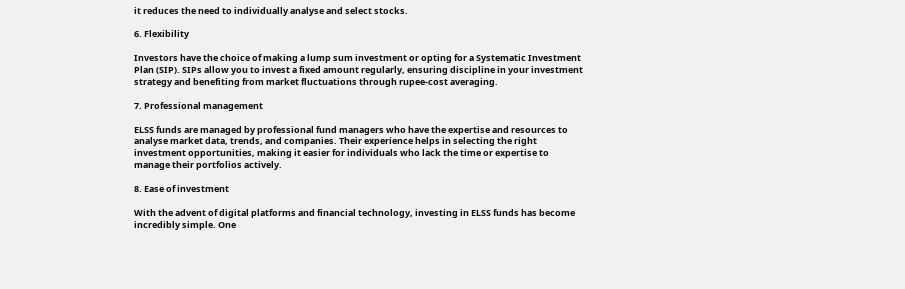it reduces the need to individually analyse and select stocks.

6. Flexibility

Investors have the choice of making a lump sum investment or opting for a Systematic Investment Plan (SIP). SIPs allow you to invest a fixed amount regularly, ensuring discipline in your investment strategy and benefiting from market fluctuations through rupee-cost averaging.

7. Professional management

ELSS funds are managed by professional fund managers who have the expertise and resources to analyse market data, trends, and companies. Their experience helps in selecting the right investment opportunities, making it easier for individuals who lack the time or expertise to manage their portfolios actively.

8. Ease of investment

With the advent of digital platforms and financial technology, investing in ELSS funds has become incredibly simple. One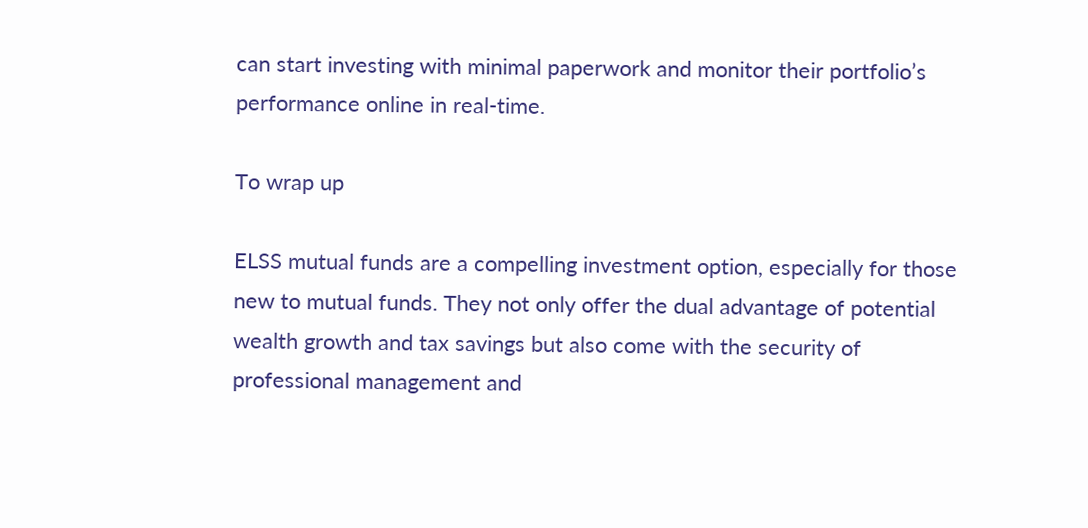can start investing with minimal paperwork and monitor their portfolio’s performance online in real-time.

To wrap up

ELSS mutual funds are a compelling investment option, especially for those new to mutual funds. They not only offer the dual advantage of potential wealth growth and tax savings but also come with the security of professional management and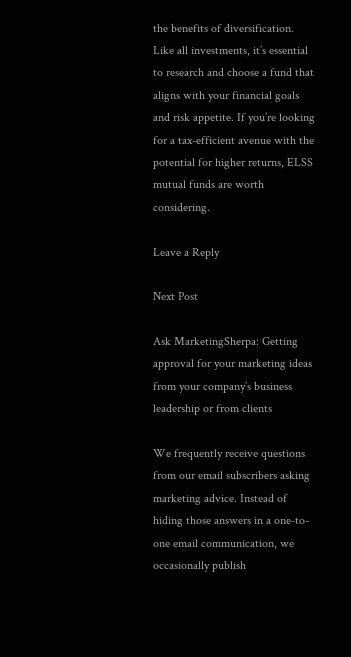the benefits of diversification. Like all investments, it’s essential to research and choose a fund that aligns with your financial goals and risk appetite. If you’re looking for a tax-efficient avenue with the potential for higher returns, ELSS mutual funds are worth considering.

Leave a Reply

Next Post

Ask MarketingSherpa: Getting approval for your marketing ideas from your company’s business leadership or from clients

We frequently receive questions from our email subscribers asking marketing advice. Instead of hiding those answers in a one-to-one email communication, we occasionally publish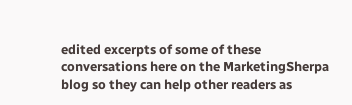edited excerpts of some of these conversations here on the MarketingSherpa blog so they can help other readers as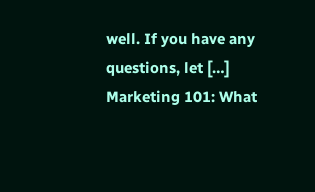well. If you have any questions, let […]
Marketing 101: What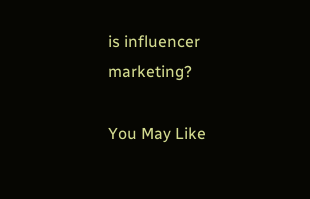is influencer marketing?

You May Like